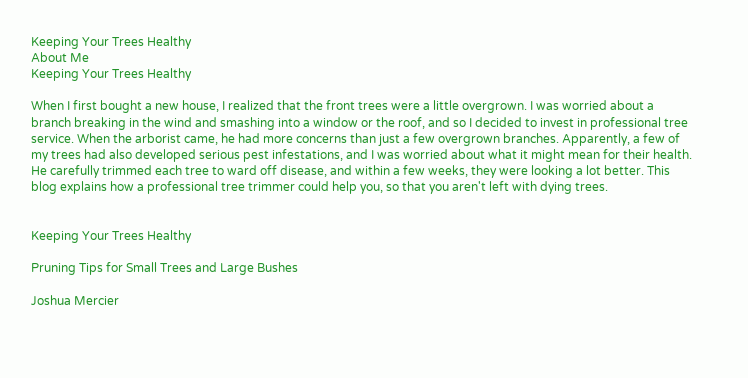Keeping Your Trees Healthy
About Me
Keeping Your Trees Healthy

When I first bought a new house, I realized that the front trees were a little overgrown. I was worried about a branch breaking in the wind and smashing into a window or the roof, and so I decided to invest in professional tree service. When the arborist came, he had more concerns than just a few overgrown branches. Apparently, a few of my trees had also developed serious pest infestations, and I was worried about what it might mean for their health. He carefully trimmed each tree to ward off disease, and within a few weeks, they were looking a lot better. This blog explains how a professional tree trimmer could help you, so that you aren't left with dying trees.


Keeping Your Trees Healthy

Pruning Tips for Small Trees and Large Bushes

Joshua Mercier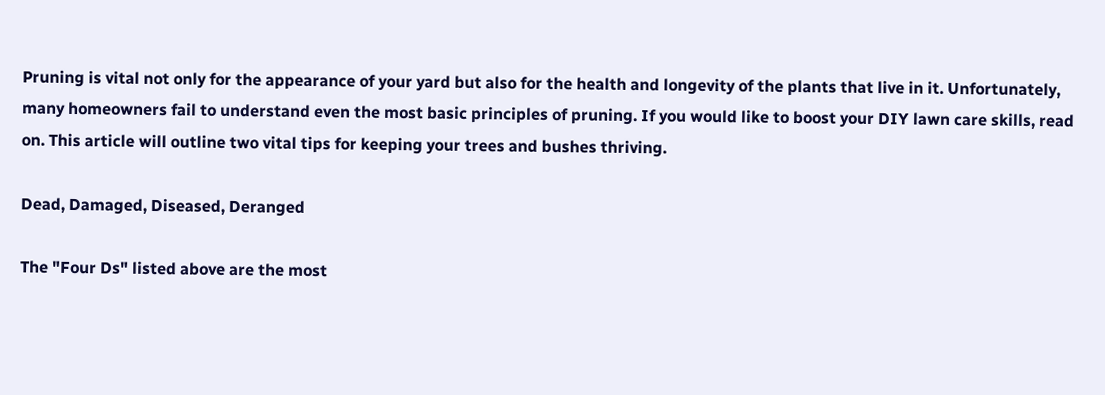Pruning is vital not only for the appearance of your yard but also for the health and longevity of the plants that live in it. Unfortunately, many homeowners fail to understand even the most basic principles of pruning. If you would like to boost your DIY lawn care skills, read on. This article will outline two vital tips for keeping your trees and bushes thriving.

Dead, Damaged, Diseased, Deranged

The "Four Ds" listed above are the most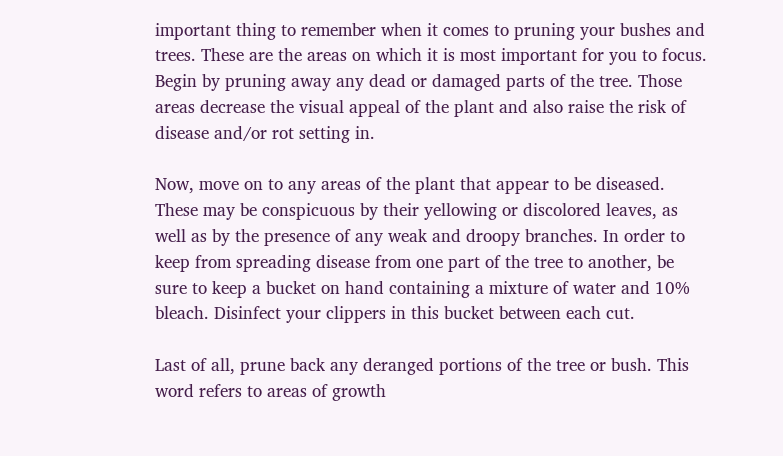important thing to remember when it comes to pruning your bushes and trees. These are the areas on which it is most important for you to focus. Begin by pruning away any dead or damaged parts of the tree. Those areas decrease the visual appeal of the plant and also raise the risk of disease and/or rot setting in.

Now, move on to any areas of the plant that appear to be diseased. These may be conspicuous by their yellowing or discolored leaves, as well as by the presence of any weak and droopy branches. In order to keep from spreading disease from one part of the tree to another, be sure to keep a bucket on hand containing a mixture of water and 10% bleach. Disinfect your clippers in this bucket between each cut.

Last of all, prune back any deranged portions of the tree or bush. This word refers to areas of growth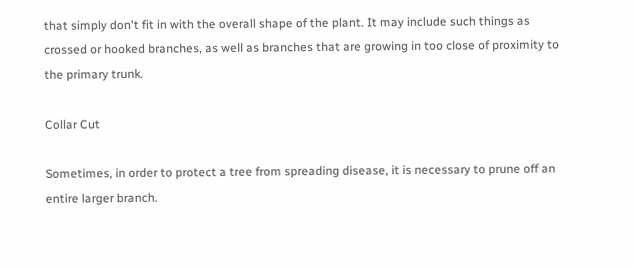that simply don't fit in with the overall shape of the plant. It may include such things as crossed or hooked branches, as well as branches that are growing in too close of proximity to the primary trunk.

Collar Cut

Sometimes, in order to protect a tree from spreading disease, it is necessary to prune off an entire larger branch.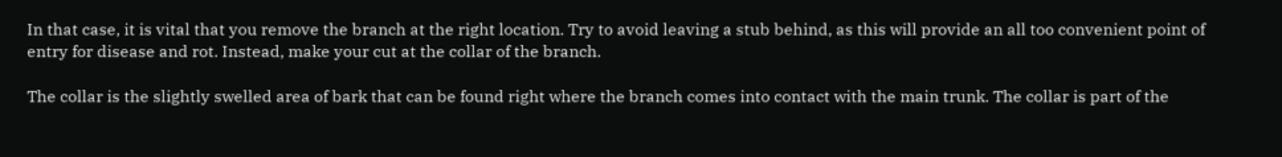In that case, it is vital that you remove the branch at the right location. Try to avoid leaving a stub behind, as this will provide an all too convenient point of entry for disease and rot. Instead, make your cut at the collar of the branch.

The collar is the slightly swelled area of bark that can be found right where the branch comes into contact with the main trunk. The collar is part of the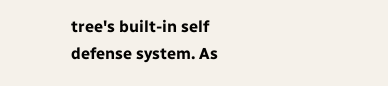tree's built-in self defense system. As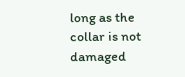long as the collar is not damaged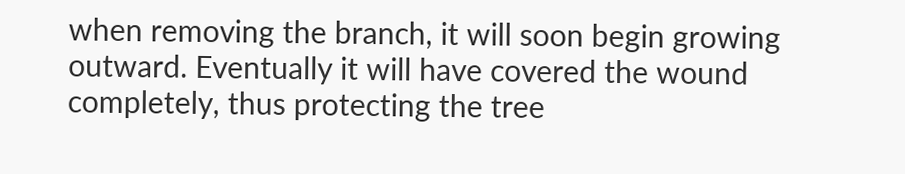when removing the branch, it will soon begin growing outward. Eventually it will have covered the wound completely, thus protecting the tree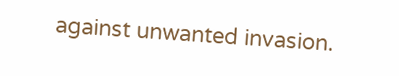against unwanted invasion.